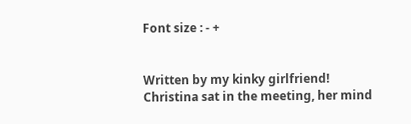Font size : - +


Written by my kinky girlfriend!
Christina sat in the meeting, her mind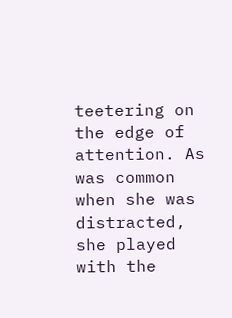teetering on the edge of attention. As was common when she was distracted, she played with the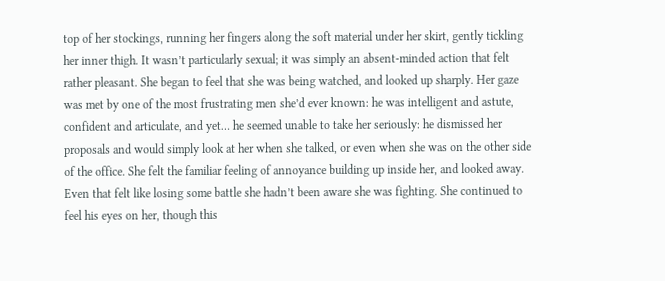top of her stockings, running her fingers along the soft material under her skirt, gently tickling her inner thigh. It wasn’t particularly sexual; it was simply an absent-minded action that felt rather pleasant. She began to feel that she was being watched, and looked up sharply. Her gaze was met by one of the most frustrating men she’d ever known: he was intelligent and astute, confident and articulate, and yet… he seemed unable to take her seriously: he dismissed her proposals and would simply look at her when she talked, or even when she was on the other side of the office. She felt the familiar feeling of annoyance building up inside her, and looked away. Even that felt like losing some battle she hadn’t been aware she was fighting. She continued to feel his eyes on her, though this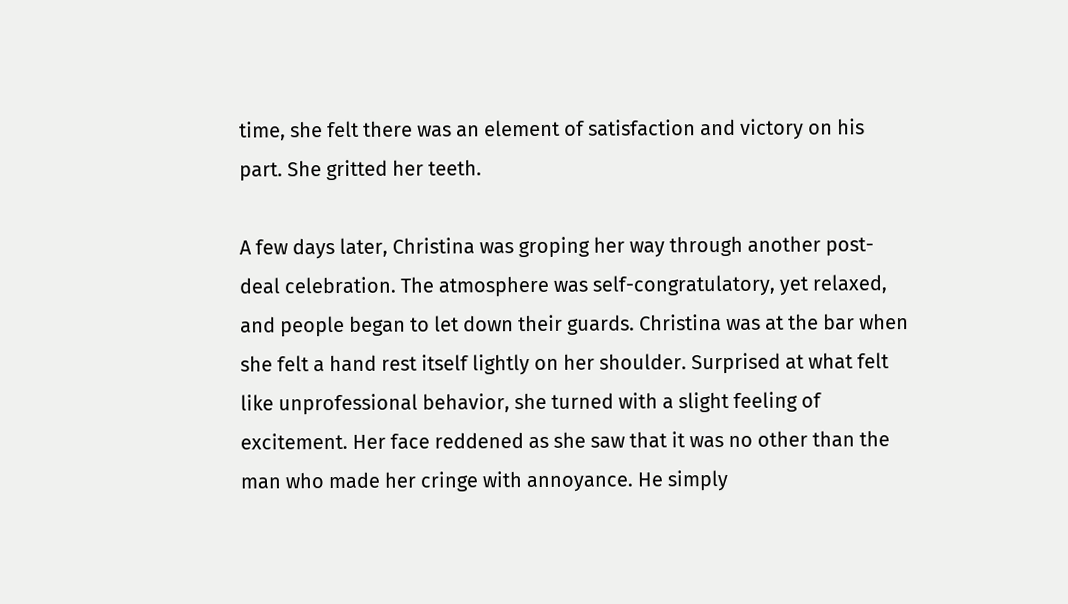time, she felt there was an element of satisfaction and victory on his part. She gritted her teeth.

A few days later, Christina was groping her way through another post-deal celebration. The atmosphere was self-congratulatory, yet relaxed, and people began to let down their guards. Christina was at the bar when she felt a hand rest itself lightly on her shoulder. Surprised at what felt like unprofessional behavior, she turned with a slight feeling of excitement. Her face reddened as she saw that it was no other than the man who made her cringe with annoyance. He simply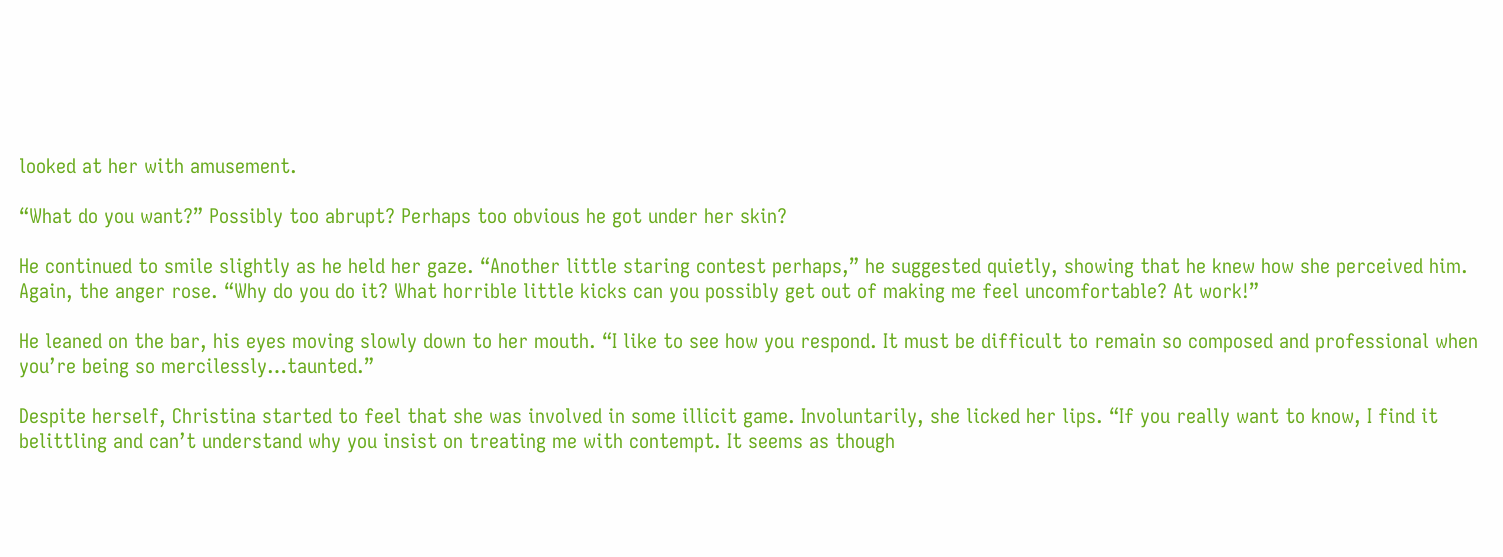looked at her with amusement.

“What do you want?” Possibly too abrupt? Perhaps too obvious he got under her skin?

He continued to smile slightly as he held her gaze. “Another little staring contest perhaps,” he suggested quietly, showing that he knew how she perceived him.
Again, the anger rose. “Why do you do it? What horrible little kicks can you possibly get out of making me feel uncomfortable? At work!”

He leaned on the bar, his eyes moving slowly down to her mouth. “I like to see how you respond. It must be difficult to remain so composed and professional when you’re being so mercilessly…taunted.”

Despite herself, Christina started to feel that she was involved in some illicit game. Involuntarily, she licked her lips. “If you really want to know, I find it belittling and can’t understand why you insist on treating me with contempt. It seems as though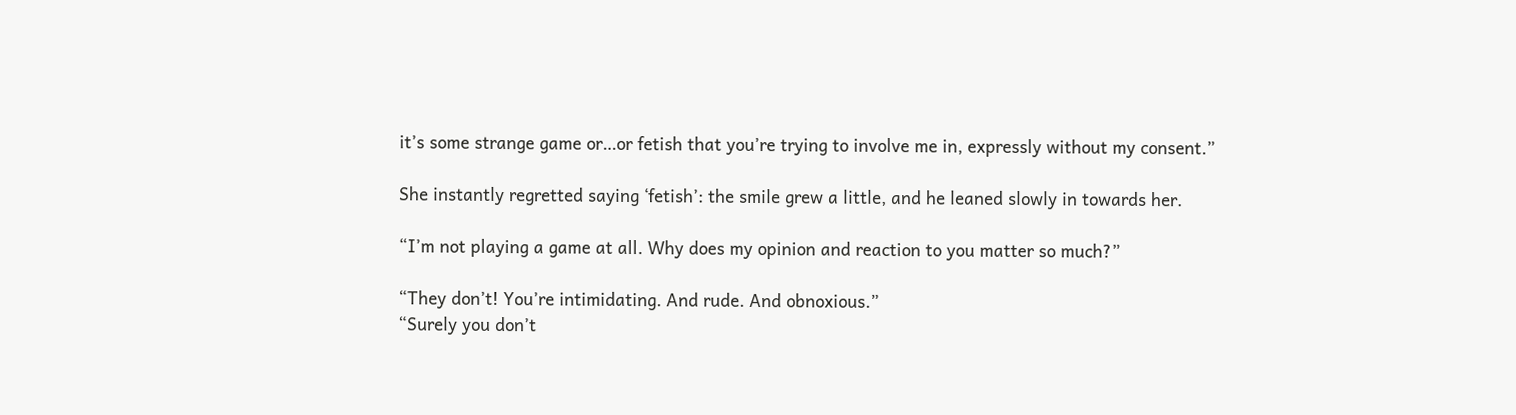it’s some strange game or…or fetish that you’re trying to involve me in, expressly without my consent.”

She instantly regretted saying ‘fetish’: the smile grew a little, and he leaned slowly in towards her.

“I’m not playing a game at all. Why does my opinion and reaction to you matter so much?”

“They don’t! You’re intimidating. And rude. And obnoxious.”
“Surely you don’t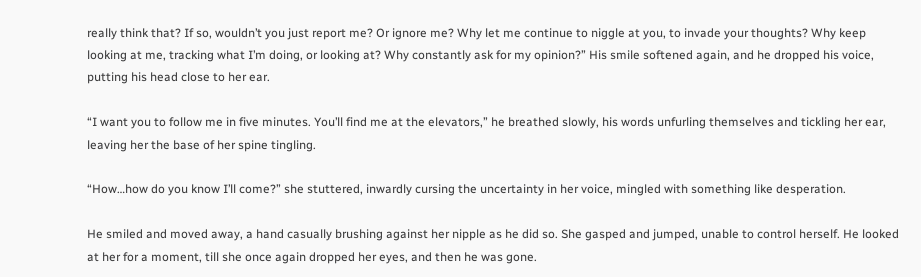really think that? If so, wouldn’t you just report me? Or ignore me? Why let me continue to niggle at you, to invade your thoughts? Why keep looking at me, tracking what I’m doing, or looking at? Why constantly ask for my opinion?” His smile softened again, and he dropped his voice, putting his head close to her ear.

“I want you to follow me in five minutes. You’ll find me at the elevators,” he breathed slowly, his words unfurling themselves and tickling her ear, leaving her the base of her spine tingling.

“How…how do you know I’ll come?” she stuttered, inwardly cursing the uncertainty in her voice, mingled with something like desperation.

He smiled and moved away, a hand casually brushing against her nipple as he did so. She gasped and jumped, unable to control herself. He looked at her for a moment, till she once again dropped her eyes, and then he was gone.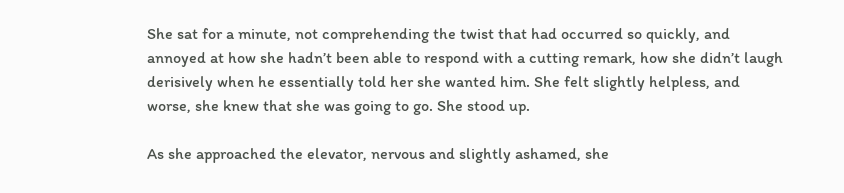She sat for a minute, not comprehending the twist that had occurred so quickly, and annoyed at how she hadn’t been able to respond with a cutting remark, how she didn’t laugh derisively when he essentially told her she wanted him. She felt slightly helpless, and worse, she knew that she was going to go. She stood up.

As she approached the elevator, nervous and slightly ashamed, she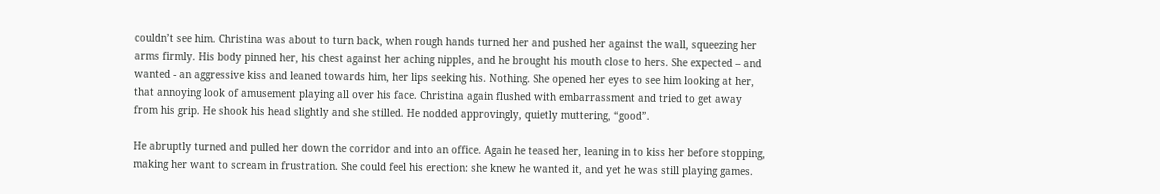couldn’t see him. Christina was about to turn back, when rough hands turned her and pushed her against the wall, squeezing her arms firmly. His body pinned her, his chest against her aching nipples, and he brought his mouth close to hers. She expected – and wanted - an aggressive kiss and leaned towards him, her lips seeking his. Nothing. She opened her eyes to see him looking at her, that annoying look of amusement playing all over his face. Christina again flushed with embarrassment and tried to get away from his grip. He shook his head slightly and she stilled. He nodded approvingly, quietly muttering, “good”.

He abruptly turned and pulled her down the corridor and into an office. Again he teased her, leaning in to kiss her before stopping, making her want to scream in frustration. She could feel his erection: she knew he wanted it, and yet he was still playing games.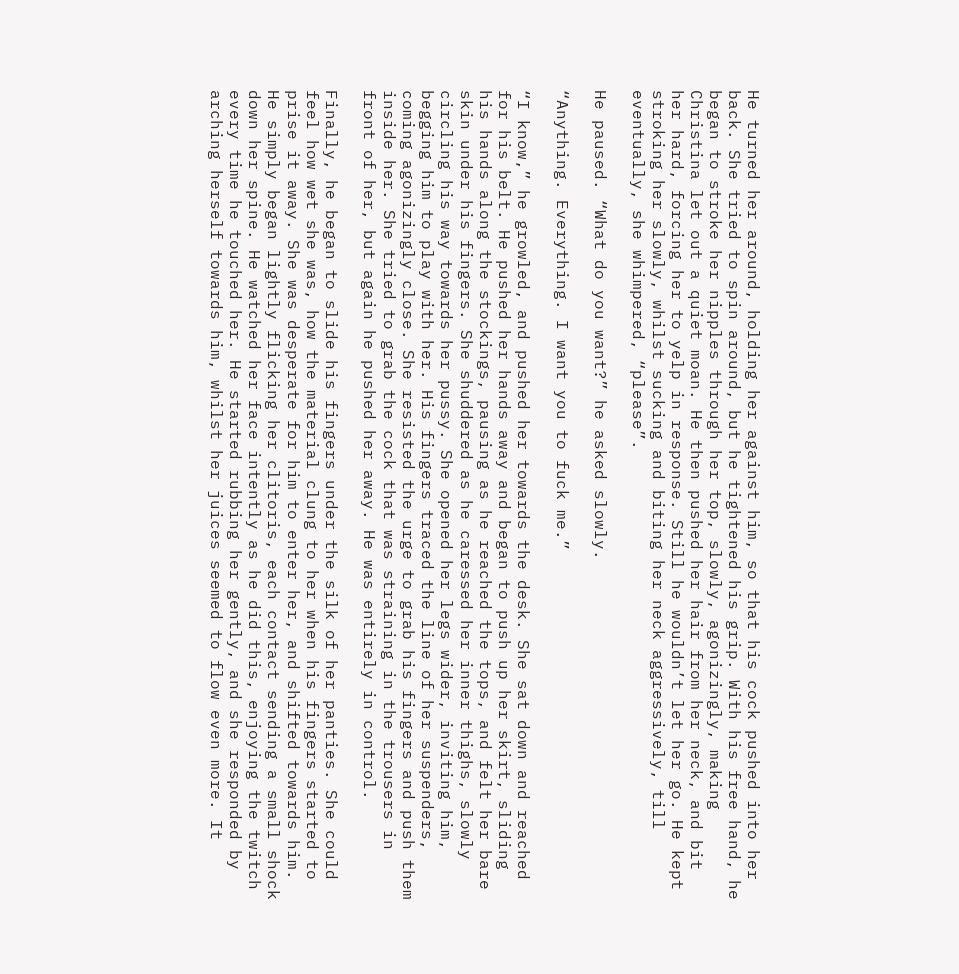He turned her around, holding her against him, so that his cock pushed into her back. She tried to spin around, but he tightened his grip. With his free hand, he began to stroke her nipples through her top, slowly, agonizingly, making Christina let out a quiet moan. He then pushed her hair from her neck, and bit her hard, forcing her to yelp in response. Still he wouldn’t let her go. He kept stroking her slowly, whilst sucking and biting her neck aggressively, till eventually, she whimpered, “please”.

He paused. “What do you want?” he asked slowly.

“Anything. Everything. I want you to fuck me.”

“I know,” he growled, and pushed her towards the desk. She sat down and reached for his belt. He pushed her hands away and began to push up her skirt, sliding his hands along the stockings, pausing as he reached the tops, and felt her bare skin under his fingers. She shuddered as he caressed her inner thighs, slowly circling his way towards her pussy. She opened her legs wider, inviting him, begging him to play with her. His fingers traced the line of her suspenders, coming agonizingly close. She resisted the urge to grab his fingers and push them inside her. She tried to grab the cock that was straining in the trousers in front of her, but again he pushed her away. He was entirely in control.

Finally, he began to slide his fingers under the silk of her panties. She could feel how wet she was, how the material clung to her when his fingers started to prise it away. She was desperate for him to enter her, and shifted towards him. He simply began lightly flicking her clitoris, each contact sending a small shock down her spine. He watched her face intently as he did this, enjoying the twitch every time he touched her. He started rubbing her gently, and she responded by arching herself towards him, whilst her juices seemed to flow even more. It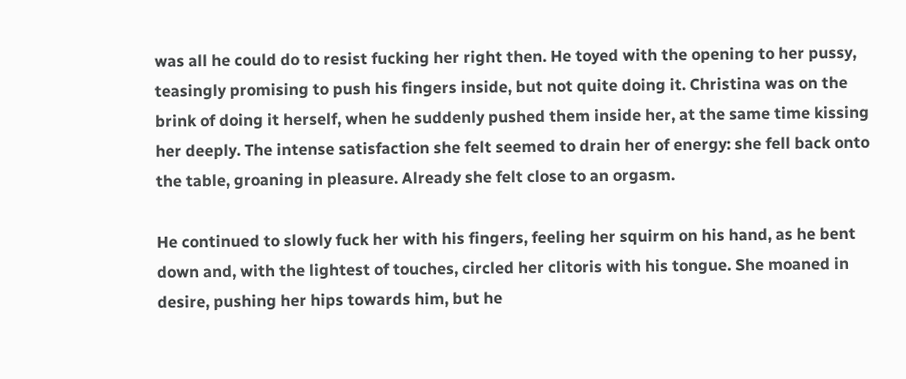was all he could do to resist fucking her right then. He toyed with the opening to her pussy, teasingly promising to push his fingers inside, but not quite doing it. Christina was on the brink of doing it herself, when he suddenly pushed them inside her, at the same time kissing her deeply. The intense satisfaction she felt seemed to drain her of energy: she fell back onto the table, groaning in pleasure. Already she felt close to an orgasm.

He continued to slowly fuck her with his fingers, feeling her squirm on his hand, as he bent down and, with the lightest of touches, circled her clitoris with his tongue. She moaned in desire, pushing her hips towards him, but he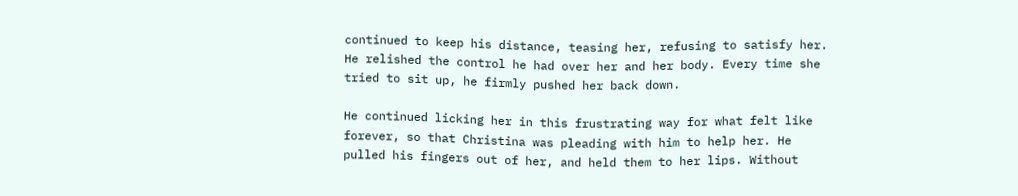continued to keep his distance, teasing her, refusing to satisfy her. He relished the control he had over her and her body. Every time she tried to sit up, he firmly pushed her back down.

He continued licking her in this frustrating way for what felt like forever, so that Christina was pleading with him to help her. He pulled his fingers out of her, and held them to her lips. Without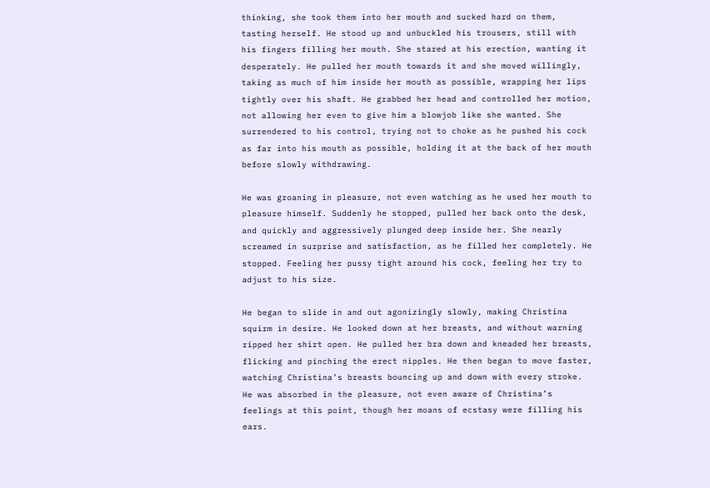thinking, she took them into her mouth and sucked hard on them, tasting herself. He stood up and unbuckled his trousers, still with his fingers filling her mouth. She stared at his erection, wanting it desperately. He pulled her mouth towards it and she moved willingly, taking as much of him inside her mouth as possible, wrapping her lips tightly over his shaft. He grabbed her head and controlled her motion, not allowing her even to give him a blowjob like she wanted. She surrendered to his control, trying not to choke as he pushed his cock as far into his mouth as possible, holding it at the back of her mouth before slowly withdrawing.

He was groaning in pleasure, not even watching as he used her mouth to pleasure himself. Suddenly he stopped, pulled her back onto the desk, and quickly and aggressively plunged deep inside her. She nearly screamed in surprise and satisfaction, as he filled her completely. He stopped. Feeling her pussy tight around his cock, feeling her try to adjust to his size.

He began to slide in and out agonizingly slowly, making Christina squirm in desire. He looked down at her breasts, and without warning ripped her shirt open. He pulled her bra down and kneaded her breasts, flicking and pinching the erect nipples. He then began to move faster, watching Christina’s breasts bouncing up and down with every stroke. He was absorbed in the pleasure, not even aware of Christina’s feelings at this point, though her moans of ecstasy were filling his ears.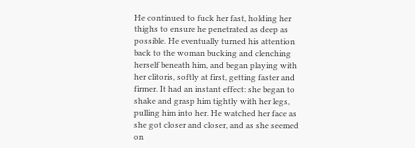He continued to fuck her fast, holding her thighs to ensure he penetrated as deep as possible. He eventually turned his attention back to the woman bucking and clenching herself beneath him, and began playing with her clitoris, softly at first, getting faster and firmer. It had an instant effect: she began to shake and grasp him tightly with her legs, pulling him into her. He watched her face as she got closer and closer, and as she seemed on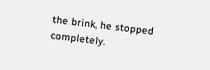the brink, he stopped completely.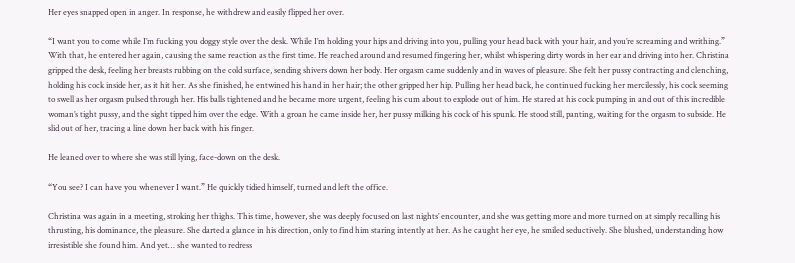Her eyes snapped open in anger. In response, he withdrew and easily flipped her over.

“I want you to come while I’m fucking you doggy style over the desk. While I’m holding your hips and driving into you, pulling your head back with your hair, and you’re screaming and writhing.” With that, he entered her again, causing the same reaction as the first time. He reached around and resumed fingering her, whilst whispering dirty words in her ear and driving into her. Christina gripped the desk, feeling her breasts rubbing on the cold surface, sending shivers down her body. Her orgasm came suddenly and in waves of pleasure. She felt her pussy contracting and clenching, holding his cock inside her, as it hit her. As she finished, he entwined his hand in her hair; the other gripped her hip. Pulling her head back, he continued fucking her mercilessly, his cock seeming to swell as her orgasm pulsed through her. His balls tightened and he became more urgent, feeling his cum about to explode out of him. He stared at his cock pumping in and out of this incredible woman’s tight pussy, and the sight tipped him over the edge. With a groan he came inside her, her pussy milking his cock of his spunk. He stood still, panting, waiting for the orgasm to subside. He slid out of her, tracing a line down her back with his finger.

He leaned over to where she was still lying, face-down on the desk.

“You see? I can have you whenever I want.” He quickly tidied himself, turned and left the office.

Christina was again in a meeting, stroking her thighs. This time, however, she was deeply focused on last nights’ encounter, and she was getting more and more turned on at simply recalling his thrusting, his dominance, the pleasure. She darted a glance in his direction, only to find him staring intently at her. As he caught her eye, he smiled seductively. She blushed, understanding how irresistible she found him. And yet… she wanted to redress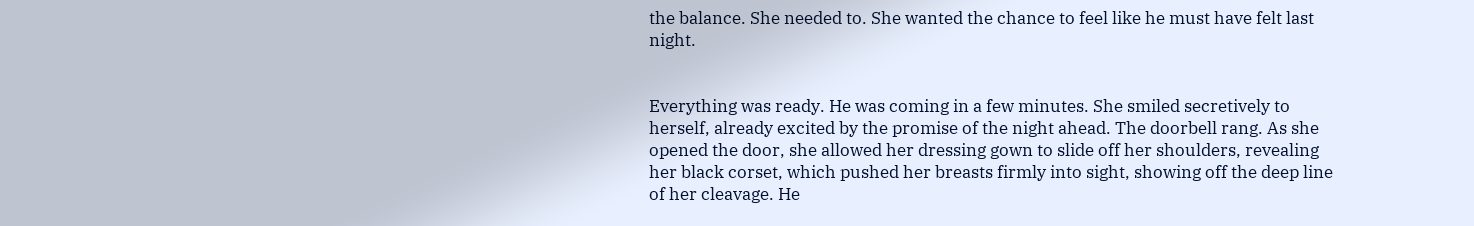the balance. She needed to. She wanted the chance to feel like he must have felt last night.


Everything was ready. He was coming in a few minutes. She smiled secretively to herself, already excited by the promise of the night ahead. The doorbell rang. As she opened the door, she allowed her dressing gown to slide off her shoulders, revealing her black corset, which pushed her breasts firmly into sight, showing off the deep line of her cleavage. He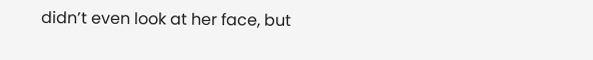didn’t even look at her face, but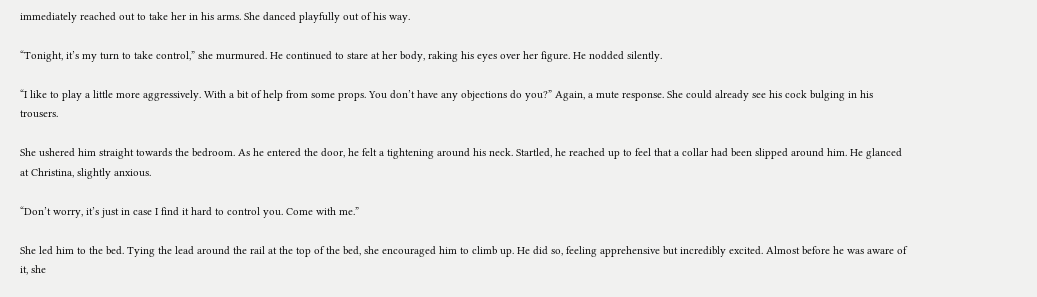immediately reached out to take her in his arms. She danced playfully out of his way.

“Tonight, it’s my turn to take control,” she murmured. He continued to stare at her body, raking his eyes over her figure. He nodded silently.

“I like to play a little more aggressively. With a bit of help from some props. You don’t have any objections do you?” Again, a mute response. She could already see his cock bulging in his trousers.

She ushered him straight towards the bedroom. As he entered the door, he felt a tightening around his neck. Startled, he reached up to feel that a collar had been slipped around him. He glanced at Christina, slightly anxious.

“Don’t worry, it’s just in case I find it hard to control you. Come with me.”

She led him to the bed. Tying the lead around the rail at the top of the bed, she encouraged him to climb up. He did so, feeling apprehensive but incredibly excited. Almost before he was aware of it, she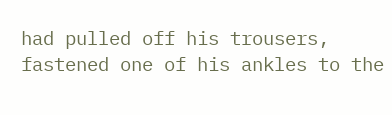had pulled off his trousers, fastened one of his ankles to the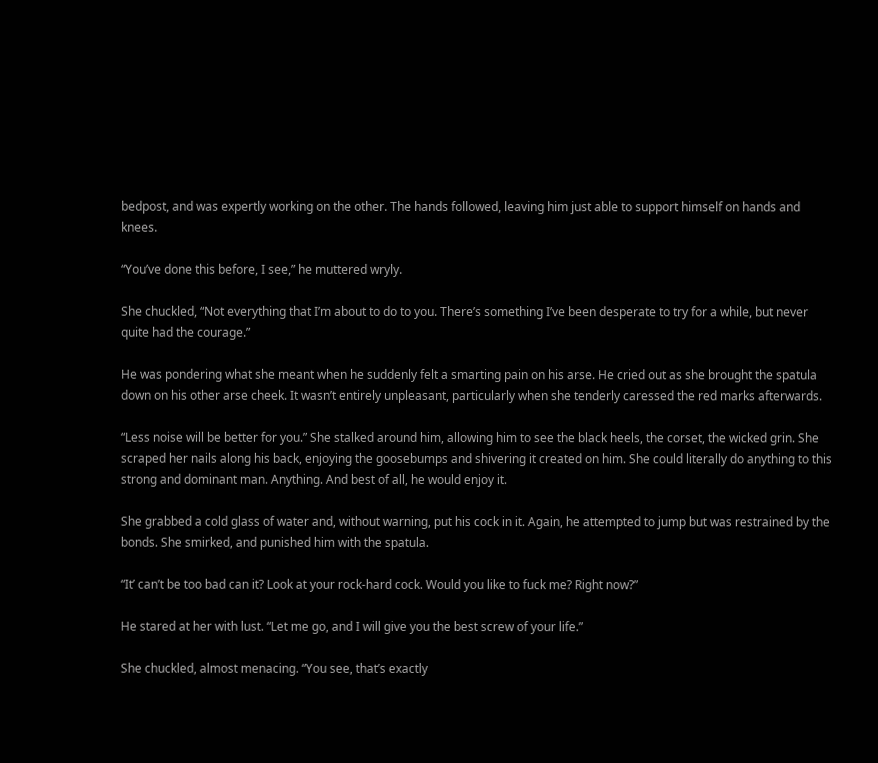bedpost, and was expertly working on the other. The hands followed, leaving him just able to support himself on hands and knees.

“You’ve done this before, I see,” he muttered wryly.

She chuckled, “Not everything that I’m about to do to you. There’s something I’ve been desperate to try for a while, but never quite had the courage.”

He was pondering what she meant when he suddenly felt a smarting pain on his arse. He cried out as she brought the spatula down on his other arse cheek. It wasn’t entirely unpleasant, particularly when she tenderly caressed the red marks afterwards.

“Less noise will be better for you.” She stalked around him, allowing him to see the black heels, the corset, the wicked grin. She scraped her nails along his back, enjoying the goosebumps and shivering it created on him. She could literally do anything to this strong and dominant man. Anything. And best of all, he would enjoy it.

She grabbed a cold glass of water and, without warning, put his cock in it. Again, he attempted to jump but was restrained by the bonds. She smirked, and punished him with the spatula.

“It’ can’t be too bad can it? Look at your rock-hard cock. Would you like to fuck me? Right now?”

He stared at her with lust. “Let me go, and I will give you the best screw of your life.”

She chuckled, almost menacing. “You see, that’s exactly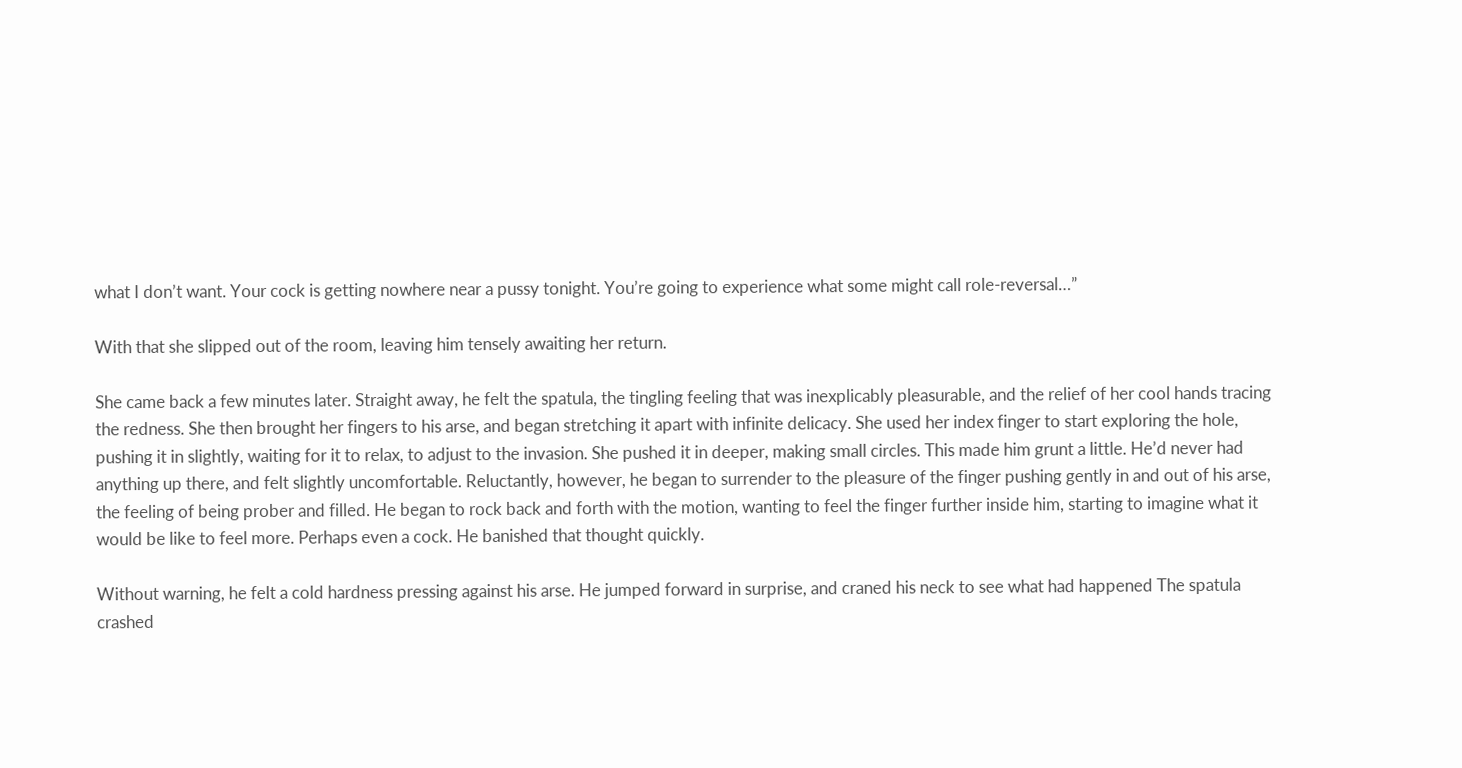what I don’t want. Your cock is getting nowhere near a pussy tonight. You’re going to experience what some might call role-reversal…”

With that she slipped out of the room, leaving him tensely awaiting her return.

She came back a few minutes later. Straight away, he felt the spatula, the tingling feeling that was inexplicably pleasurable, and the relief of her cool hands tracing the redness. She then brought her fingers to his arse, and began stretching it apart with infinite delicacy. She used her index finger to start exploring the hole, pushing it in slightly, waiting for it to relax, to adjust to the invasion. She pushed it in deeper, making small circles. This made him grunt a little. He’d never had anything up there, and felt slightly uncomfortable. Reluctantly, however, he began to surrender to the pleasure of the finger pushing gently in and out of his arse, the feeling of being prober and filled. He began to rock back and forth with the motion, wanting to feel the finger further inside him, starting to imagine what it would be like to feel more. Perhaps even a cock. He banished that thought quickly.

Without warning, he felt a cold hardness pressing against his arse. He jumped forward in surprise, and craned his neck to see what had happened The spatula crashed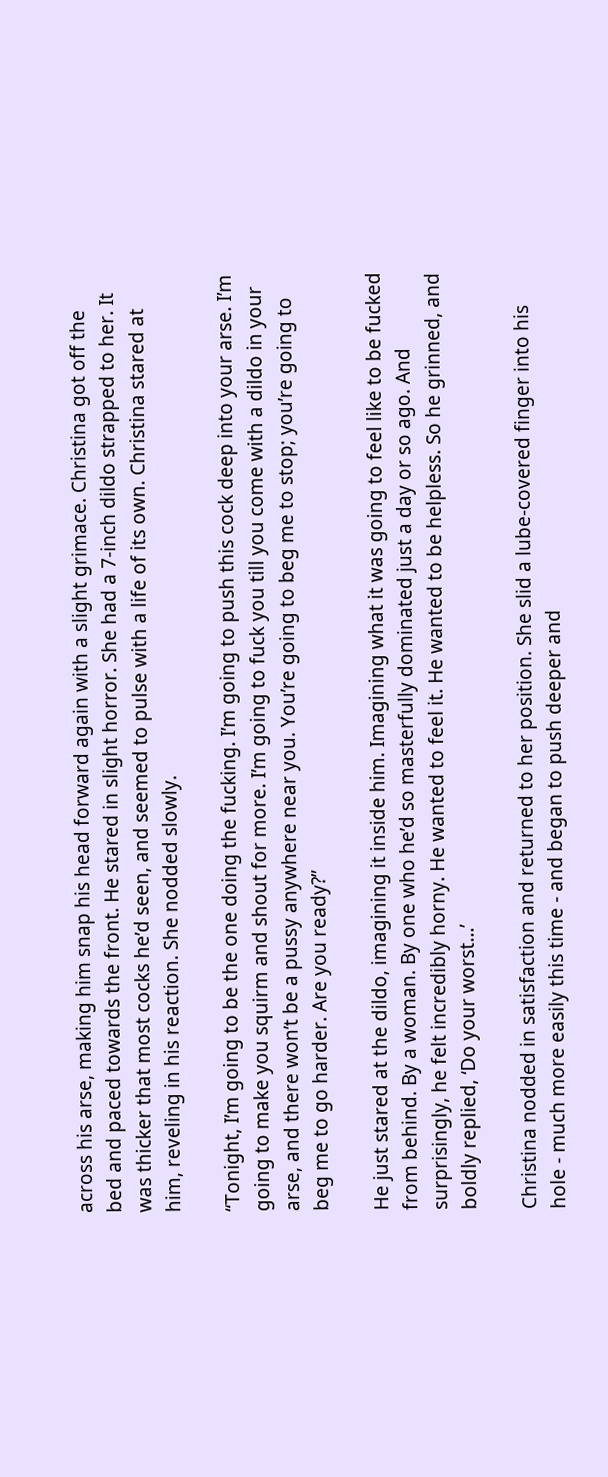across his arse, making him snap his head forward again with a slight grimace. Christina got off the bed and paced towards the front. He stared in slight horror. She had a 7-inch dildo strapped to her. It was thicker that most cocks he’d seen, and seemed to pulse with a life of its own. Christina stared at him, reveling in his reaction. She nodded slowly.

“Tonight, I’m going to be the one doing the fucking. I’m going to push this cock deep into your arse. I’m going to make you squirm and shout for more. I’m going to fuck you till you come with a dildo in your arse, and there won’t be a pussy anywhere near you. You’re going to beg me to stop; you’re going to beg me to go harder. Are you ready?”

He just stared at the dildo, imagining it inside him. Imagining what it was going to feel like to be fucked from behind. By a woman. By one who he’d so masterfully dominated just a day or so ago. And surprisingly, he felt incredibly horny. He wanted to feel it. He wanted to be helpless. So he grinned, and boldly replied, ‘Do your worst…’

Christina nodded in satisfaction and returned to her position. She slid a lube-covered finger into his hole - much more easily this time - and began to push deeper and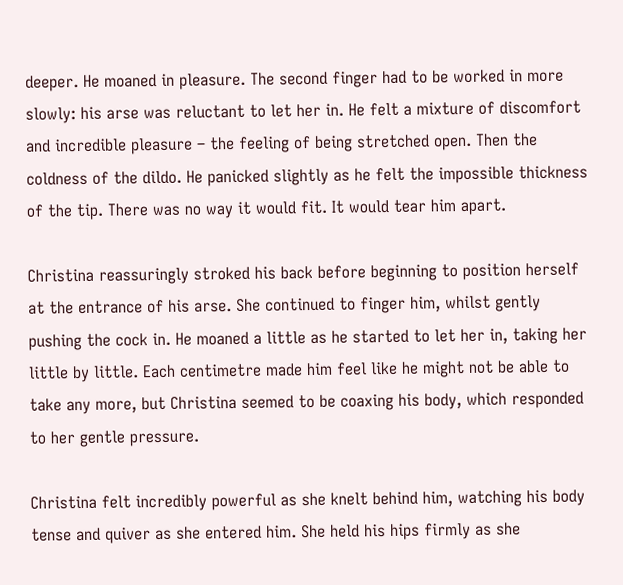deeper. He moaned in pleasure. The second finger had to be worked in more slowly: his arse was reluctant to let her in. He felt a mixture of discomfort and incredible pleasure – the feeling of being stretched open. Then the coldness of the dildo. He panicked slightly as he felt the impossible thickness of the tip. There was no way it would fit. It would tear him apart.

Christina reassuringly stroked his back before beginning to position herself at the entrance of his arse. She continued to finger him, whilst gently pushing the cock in. He moaned a little as he started to let her in, taking her little by little. Each centimetre made him feel like he might not be able to take any more, but Christina seemed to be coaxing his body, which responded to her gentle pressure.

Christina felt incredibly powerful as she knelt behind him, watching his body tense and quiver as she entered him. She held his hips firmly as she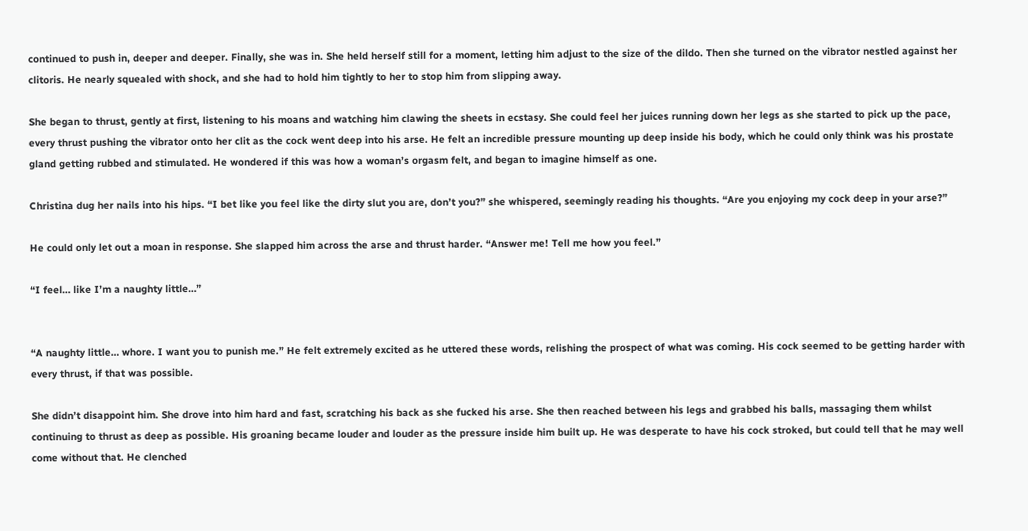continued to push in, deeper and deeper. Finally, she was in. She held herself still for a moment, letting him adjust to the size of the dildo. Then she turned on the vibrator nestled against her clitoris. He nearly squealed with shock, and she had to hold him tightly to her to stop him from slipping away.

She began to thrust, gently at first, listening to his moans and watching him clawing the sheets in ecstasy. She could feel her juices running down her legs as she started to pick up the pace, every thrust pushing the vibrator onto her clit as the cock went deep into his arse. He felt an incredible pressure mounting up deep inside his body, which he could only think was his prostate gland getting rubbed and stimulated. He wondered if this was how a woman’s orgasm felt, and began to imagine himself as one.

Christina dug her nails into his hips. “I bet like you feel like the dirty slut you are, don’t you?” she whispered, seemingly reading his thoughts. “Are you enjoying my cock deep in your arse?”

He could only let out a moan in response. She slapped him across the arse and thrust harder. “Answer me! Tell me how you feel.”

“I feel… like I’m a naughty little…”


“A naughty little… whore. I want you to punish me.” He felt extremely excited as he uttered these words, relishing the prospect of what was coming. His cock seemed to be getting harder with every thrust, if that was possible.

She didn’t disappoint him. She drove into him hard and fast, scratching his back as she fucked his arse. She then reached between his legs and grabbed his balls, massaging them whilst continuing to thrust as deep as possible. His groaning became louder and louder as the pressure inside him built up. He was desperate to have his cock stroked, but could tell that he may well come without that. He clenched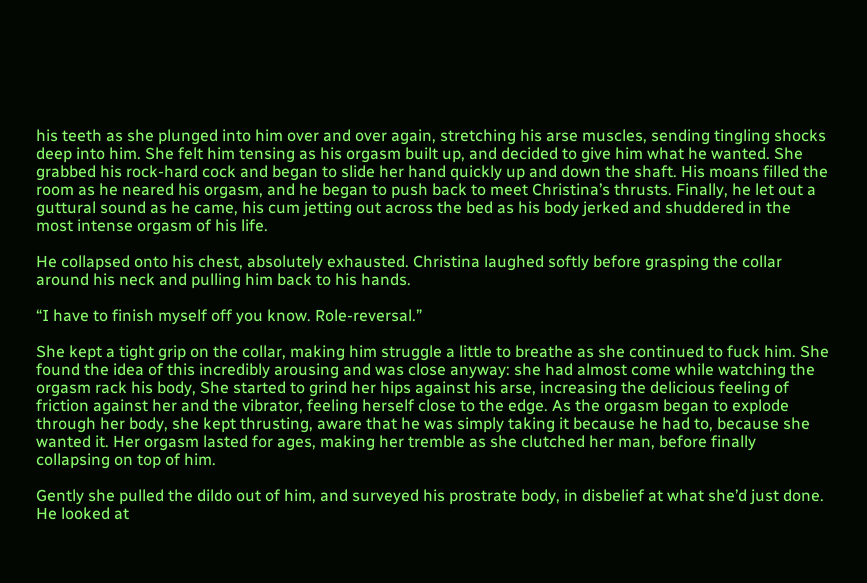his teeth as she plunged into him over and over again, stretching his arse muscles, sending tingling shocks deep into him. She felt him tensing as his orgasm built up, and decided to give him what he wanted. She grabbed his rock-hard cock and began to slide her hand quickly up and down the shaft. His moans filled the room as he neared his orgasm, and he began to push back to meet Christina’s thrusts. Finally, he let out a guttural sound as he came, his cum jetting out across the bed as his body jerked and shuddered in the most intense orgasm of his life.

He collapsed onto his chest, absolutely exhausted. Christina laughed softly before grasping the collar around his neck and pulling him back to his hands.

“I have to finish myself off you know. Role-reversal.”

She kept a tight grip on the collar, making him struggle a little to breathe as she continued to fuck him. She found the idea of this incredibly arousing and was close anyway: she had almost come while watching the orgasm rack his body, She started to grind her hips against his arse, increasing the delicious feeling of friction against her and the vibrator, feeling herself close to the edge. As the orgasm began to explode through her body, she kept thrusting, aware that he was simply taking it because he had to, because she wanted it. Her orgasm lasted for ages, making her tremble as she clutched her man, before finally collapsing on top of him.

Gently she pulled the dildo out of him, and surveyed his prostrate body, in disbelief at what she’d just done. He looked at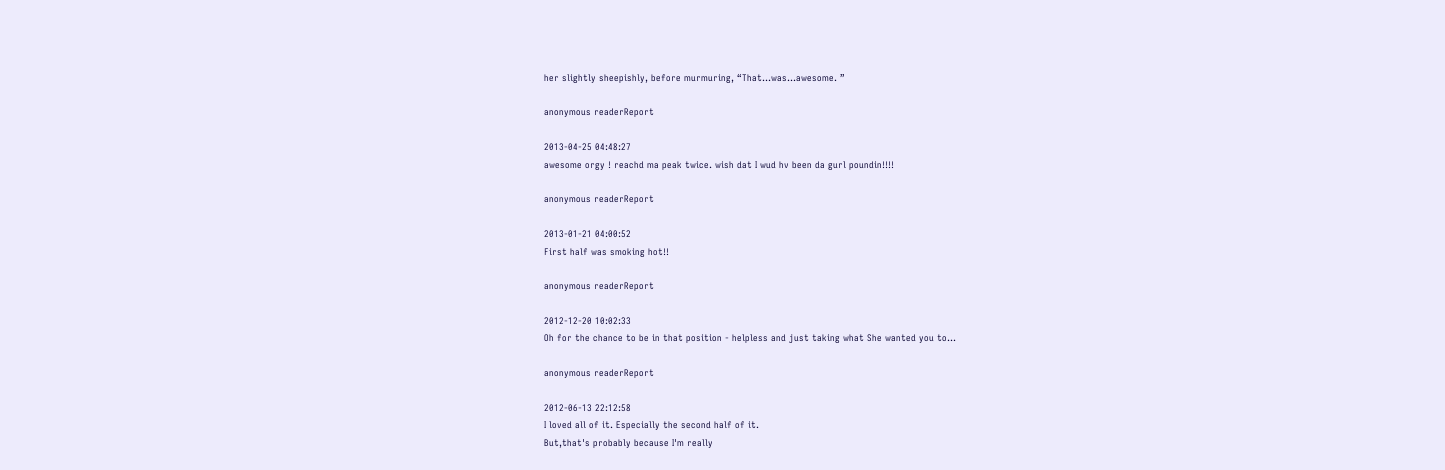her slightly sheepishly, before murmuring, “That…was…awesome. ”

anonymous readerReport

2013-04-25 04:48:27
awesome orgy ! reachd ma peak twice. wish dat I wud hv been da gurl poundin!!!!

anonymous readerReport

2013-01-21 04:00:52
First half was smoking hot!!

anonymous readerReport

2012-12-20 10:02:33
Oh for the chance to be in that position - helpless and just taking what She wanted you to...

anonymous readerReport

2012-06-13 22:12:58
I loved all of it. Especially the second half of it.
But,that's probably because I'm really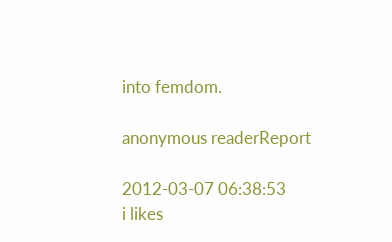into femdom.

anonymous readerReport

2012-03-07 06:38:53
i likes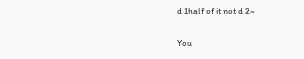d 1half of it not d 2~

You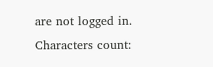are not logged in.
Characters count: